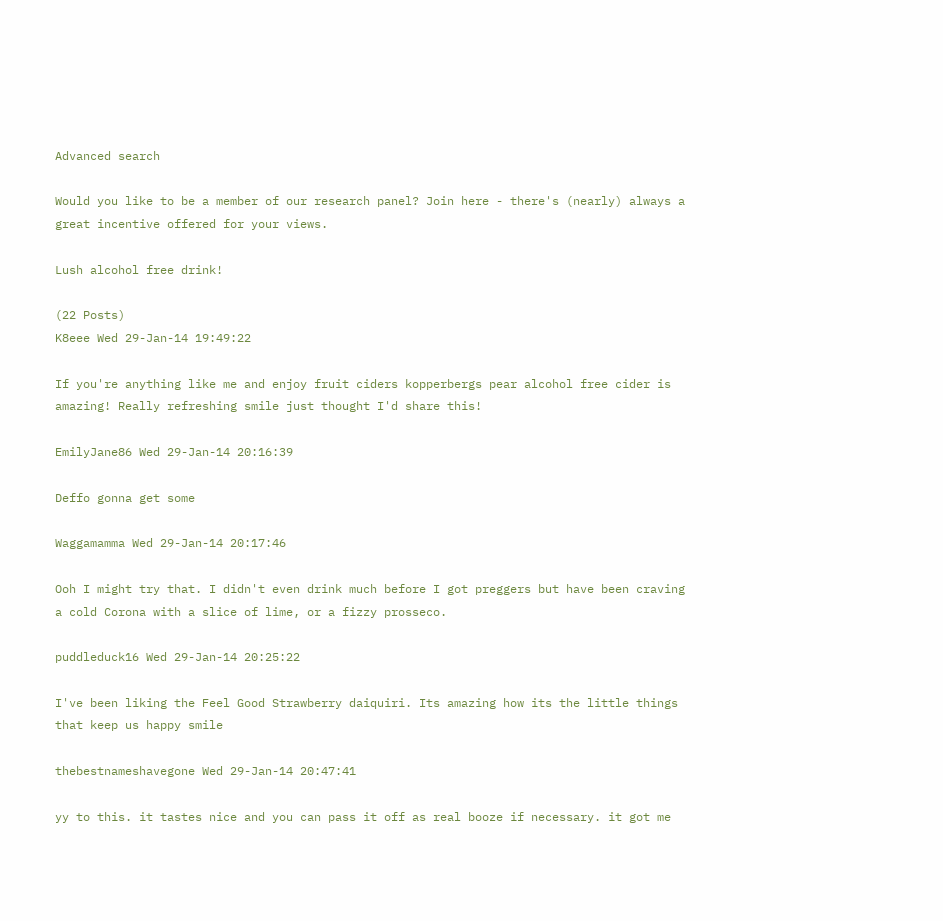Advanced search

Would you like to be a member of our research panel? Join here - there's (nearly) always a great incentive offered for your views.

Lush alcohol free drink!

(22 Posts)
K8eee Wed 29-Jan-14 19:49:22

If you're anything like me and enjoy fruit ciders kopperbergs pear alcohol free cider is amazing! Really refreshing smile just thought I'd share this!

EmilyJane86 Wed 29-Jan-14 20:16:39

Deffo gonna get some

Waggamamma Wed 29-Jan-14 20:17:46

Ooh I might try that. I didn't even drink much before I got preggers but have been craving a cold Corona with a slice of lime, or a fizzy prosseco.

puddleduck16 Wed 29-Jan-14 20:25:22

I've been liking the Feel Good Strawberry daiquiri. Its amazing how its the little things that keep us happy smile

thebestnameshavegone Wed 29-Jan-14 20:47:41

yy to this. it tastes nice and you can pass it off as real booze if necessary. it got me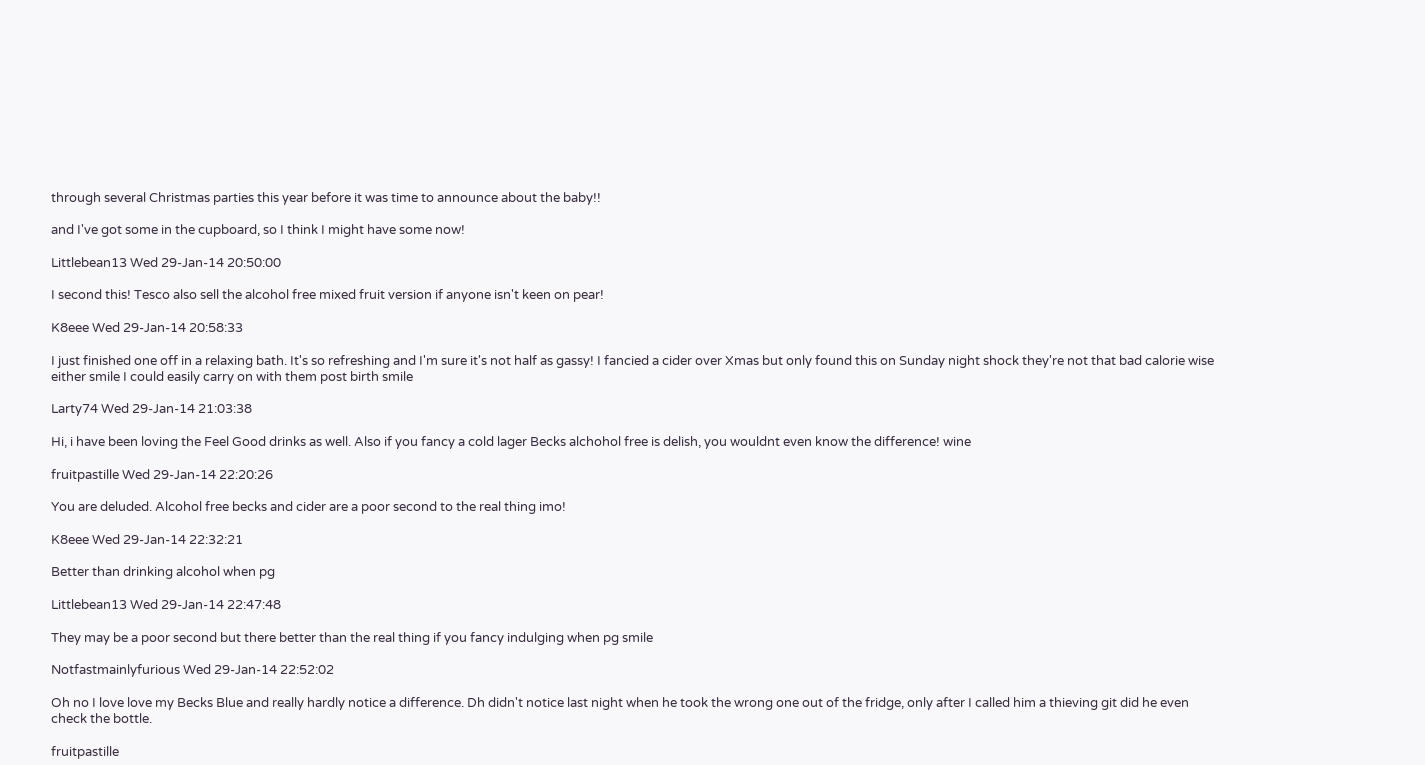through several Christmas parties this year before it was time to announce about the baby!!

and I've got some in the cupboard, so I think I might have some now!

Littlebean13 Wed 29-Jan-14 20:50:00

I second this! Tesco also sell the alcohol free mixed fruit version if anyone isn't keen on pear!

K8eee Wed 29-Jan-14 20:58:33

I just finished one off in a relaxing bath. It's so refreshing and I'm sure it's not half as gassy! I fancied a cider over Xmas but only found this on Sunday night shock they're not that bad calorie wise either smile I could easily carry on with them post birth smile

Larty74 Wed 29-Jan-14 21:03:38

Hi, i have been loving the Feel Good drinks as well. Also if you fancy a cold lager Becks alchohol free is delish, you wouldnt even know the difference! wine

fruitpastille Wed 29-Jan-14 22:20:26

You are deluded. Alcohol free becks and cider are a poor second to the real thing imo!

K8eee Wed 29-Jan-14 22:32:21

Better than drinking alcohol when pg

Littlebean13 Wed 29-Jan-14 22:47:48

They may be a poor second but there better than the real thing if you fancy indulging when pg smile

Notfastmainlyfurious Wed 29-Jan-14 22:52:02

Oh no I love love my Becks Blue and really hardly notice a difference. Dh didn't notice last night when he took the wrong one out of the fridge, only after I called him a thieving git did he even check the bottle.

fruitpastille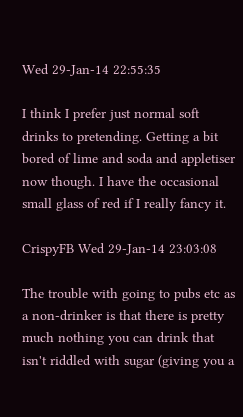Wed 29-Jan-14 22:55:35

I think I prefer just normal soft drinks to pretending. Getting a bit bored of lime and soda and appletiser now though. I have the occasional small glass of red if I really fancy it.

CrispyFB Wed 29-Jan-14 23:03:08

The trouble with going to pubs etc as a non-drinker is that there is pretty much nothing you can drink that isn't riddled with sugar (giving you a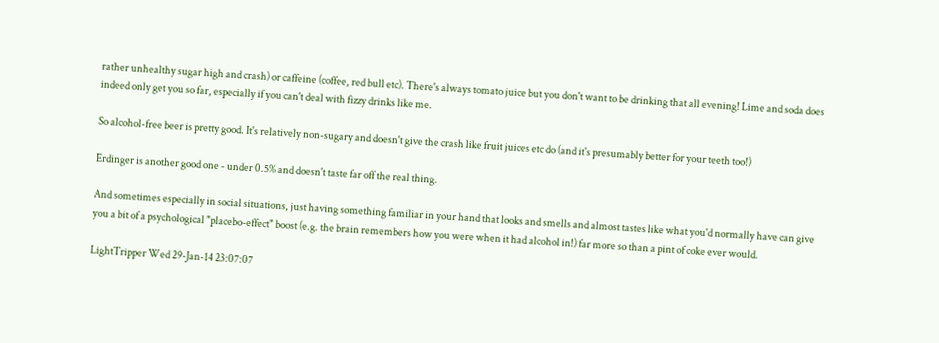rather unhealthy sugar high and crash) or caffeine (coffee, red bull etc). There's always tomato juice but you don't want to be drinking that all evening! Lime and soda does indeed only get you so far, especially if you can't deal with fizzy drinks like me.

So alcohol-free beer is pretty good. It's relatively non-sugary and doesn't give the crash like fruit juices etc do (and it's presumably better for your teeth too!)

Erdinger is another good one - under 0.5% and doesn't taste far off the real thing.

And sometimes especially in social situations, just having something familiar in your hand that looks and smells and almost tastes like what you'd normally have can give you a bit of a psychological "placebo-effect" boost (e.g. the brain remembers how you were when it had alcohol in!) far more so than a pint of coke ever would.

LightTripper Wed 29-Jan-14 23:07:07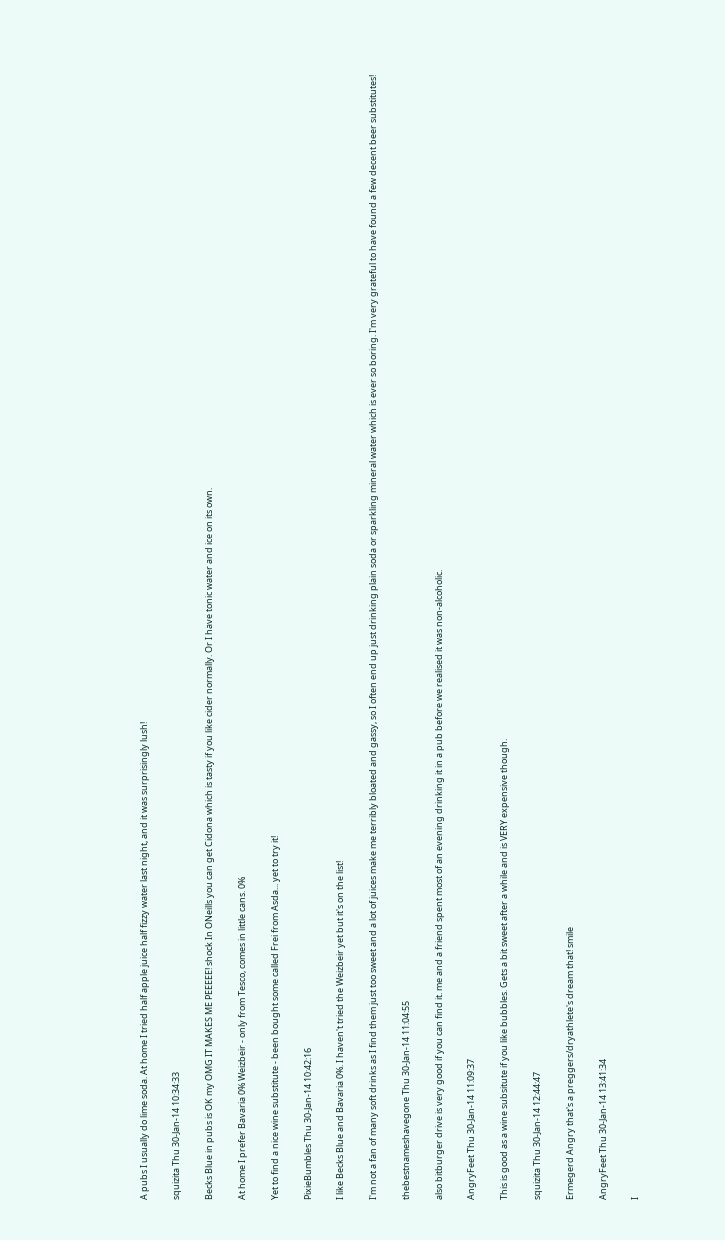A pubs I usually do lime soda. At home I tried half apple juice half fizzy water last night, and it was surprisingly lush!

squizita Thu 30-Jan-14 10:34:33

Becks Blue in pubs is OK my OMG IT MAKES ME PEEEEE! shock In ONeills you can get Cidona which is tasty if you like cider normally. Or I have tonic water and ice on its own.

At home I prefer Bavaria 0% Weizbeir - only from Tesco, comes in little cans. 0%

Yet to find a nice wine substitute - been bought some called Frei from Asda... yet to try it!

PixieBumbles Thu 30-Jan-14 10:42:16

I like Becks Blue and Bavaria 0%. I haven't tried the Weizbeir yet but it's on the list!

I'm not a fan of many soft drinks as I find them just too sweet and a lot of juices make me terribly bloated and gassy, so I often end up just drinking plain soda or sparkling mineral water which is ever so boring. I'm very grateful to have found a few decent beer substitutes!

thebestnameshavegone Thu 30-Jan-14 11:04:55

also bitburger drive is very good if you can find it. me and a friend spent most of an evening drinking it in a pub before we realised it was non-alcoholic.

AngryFeet Thu 30-Jan-14 11:09:37

This is good as a wine subsitute if you like bubbles. Gets a bit sweet after a while and is VERY expensive though.

squizita Thu 30-Jan-14 12:44:47

Ermegerd Angry that's a preggers/dryathlete's dream that! smile

AngryFeet Thu 30-Jan-14 13:41:34

I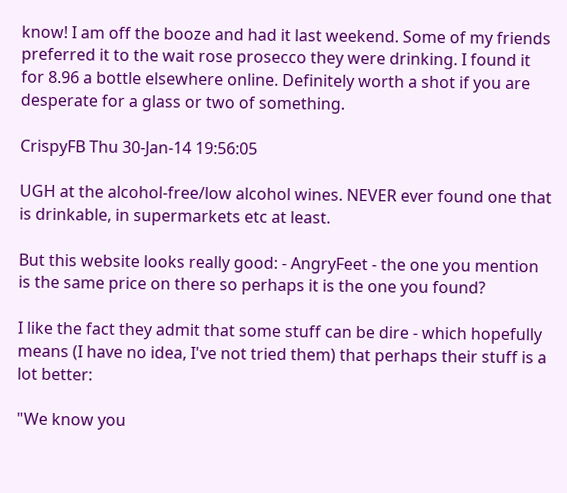know! I am off the booze and had it last weekend. Some of my friends preferred it to the wait rose prosecco they were drinking. I found it for 8.96 a bottle elsewhere online. Definitely worth a shot if you are desperate for a glass or two of something.

CrispyFB Thu 30-Jan-14 19:56:05

UGH at the alcohol-free/low alcohol wines. NEVER ever found one that is drinkable, in supermarkets etc at least.

But this website looks really good: - AngryFeet - the one you mention is the same price on there so perhaps it is the one you found?

I like the fact they admit that some stuff can be dire - which hopefully means (I have no idea, I've not tried them) that perhaps their stuff is a lot better:

"We know you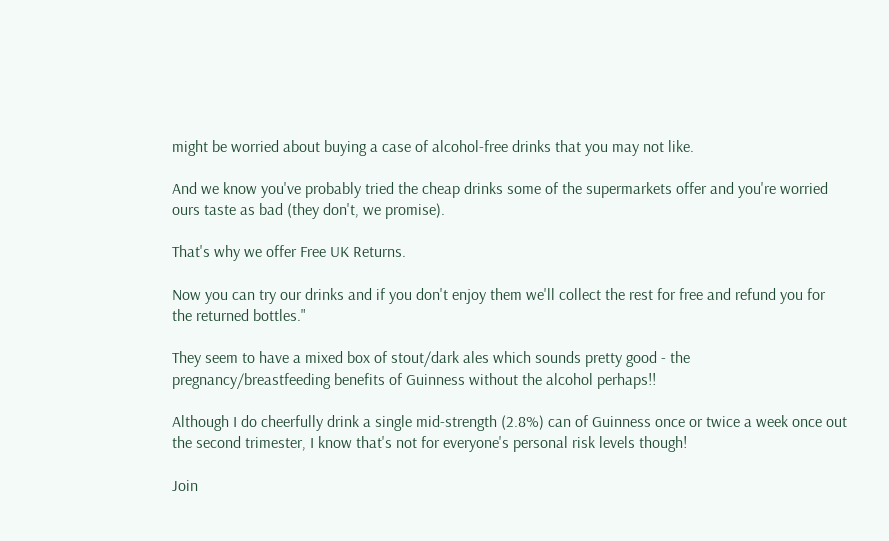might be worried about buying a case of alcohol-free drinks that you may not like.

And we know you've probably tried the cheap drinks some of the supermarkets offer and you're worried ours taste as bad (they don't, we promise).

That's why we offer Free UK Returns.

Now you can try our drinks and if you don't enjoy them we'll collect the rest for free and refund you for the returned bottles."

They seem to have a mixed box of stout/dark ales which sounds pretty good - the pregnancy/breastfeeding benefits of Guinness without the alcohol perhaps!!

Although I do cheerfully drink a single mid-strength (2.8%) can of Guinness once or twice a week once out the second trimester, I know that's not for everyone's personal risk levels though!

Join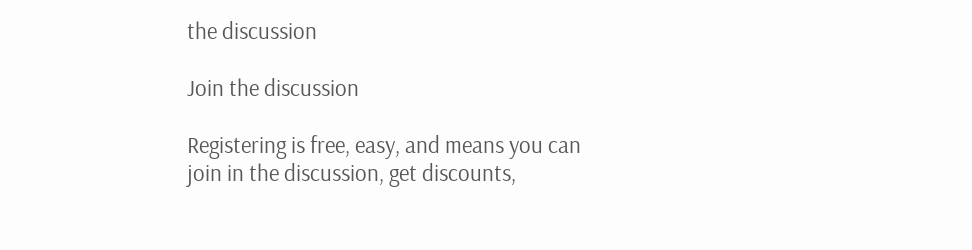the discussion

Join the discussion

Registering is free, easy, and means you can join in the discussion, get discounts,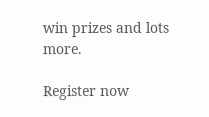win prizes and lots more.

Register now